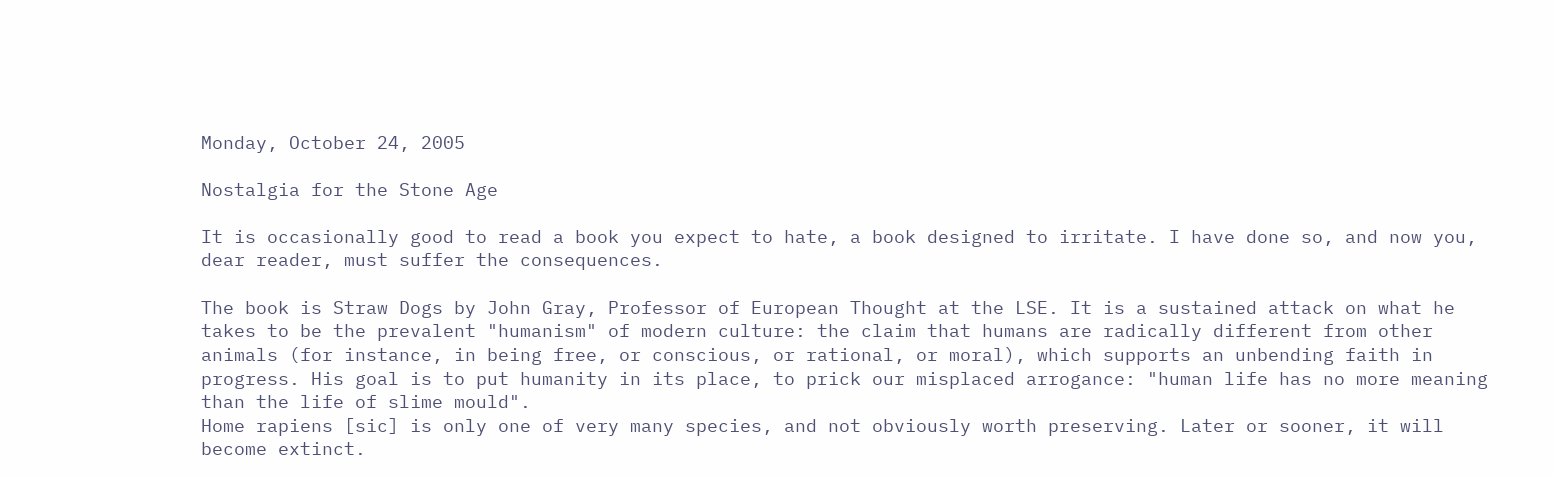Monday, October 24, 2005

Nostalgia for the Stone Age

It is occasionally good to read a book you expect to hate, a book designed to irritate. I have done so, and now you, dear reader, must suffer the consequences.

The book is Straw Dogs by John Gray, Professor of European Thought at the LSE. It is a sustained attack on what he takes to be the prevalent "humanism" of modern culture: the claim that humans are radically different from other animals (for instance, in being free, or conscious, or rational, or moral), which supports an unbending faith in progress. His goal is to put humanity in its place, to prick our misplaced arrogance: "human life has no more meaning than the life of slime mould".
Home rapiens [sic] is only one of very many species, and not obviously worth preserving. Later or sooner, it will become extinct.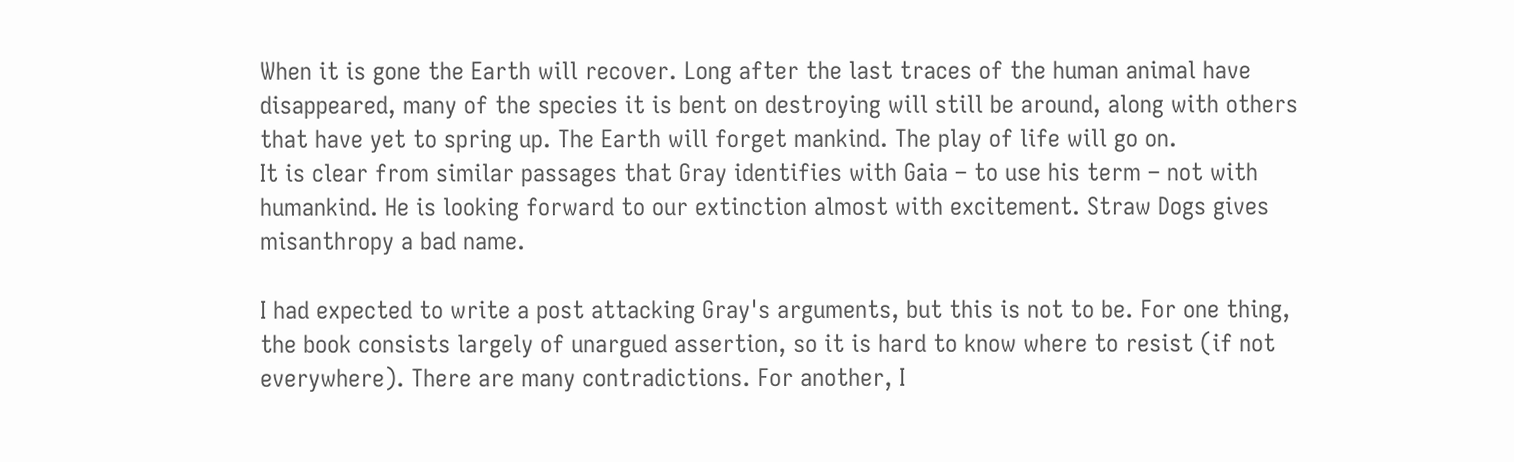When it is gone the Earth will recover. Long after the last traces of the human animal have disappeared, many of the species it is bent on destroying will still be around, along with others that have yet to spring up. The Earth will forget mankind. The play of life will go on.
It is clear from similar passages that Gray identifies with Gaia – to use his term – not with humankind. He is looking forward to our extinction almost with excitement. Straw Dogs gives misanthropy a bad name.

I had expected to write a post attacking Gray's arguments, but this is not to be. For one thing, the book consists largely of unargued assertion, so it is hard to know where to resist (if not everywhere). There are many contradictions. For another, I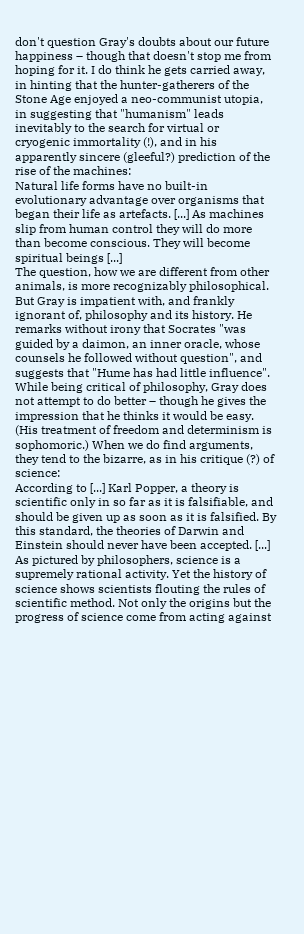don't question Gray's doubts about our future happiness – though that doesn't stop me from hoping for it. I do think he gets carried away, in hinting that the hunter-gatherers of the Stone Age enjoyed a neo-communist utopia, in suggesting that "humanism" leads inevitably to the search for virtual or cryogenic immortality (!), and in his apparently sincere (gleeful?) prediction of the rise of the machines:
Natural life forms have no built-in evolutionary advantage over organisms that began their life as artefacts. [...] As machines slip from human control they will do more than become conscious. They will become spiritual beings [...]
The question, how we are different from other animals, is more recognizably philosophical. But Gray is impatient with, and frankly ignorant of, philosophy and its history. He remarks without irony that Socrates "was guided by a daimon, an inner oracle, whose counsels he followed without question", and suggests that "Hume has had little influence". While being critical of philosophy, Gray does not attempt to do better – though he gives the impression that he thinks it would be easy. (His treatment of freedom and determinism is sophomoric.) When we do find arguments, they tend to the bizarre, as in his critique (?) of science:
According to [...] Karl Popper, a theory is scientific only in so far as it is falsifiable, and should be given up as soon as it is falsified. By this standard, the theories of Darwin and Einstein should never have been accepted. [...] As pictured by philosophers, science is a supremely rational activity. Yet the history of science shows scientists flouting the rules of scientific method. Not only the origins but the progress of science come from acting against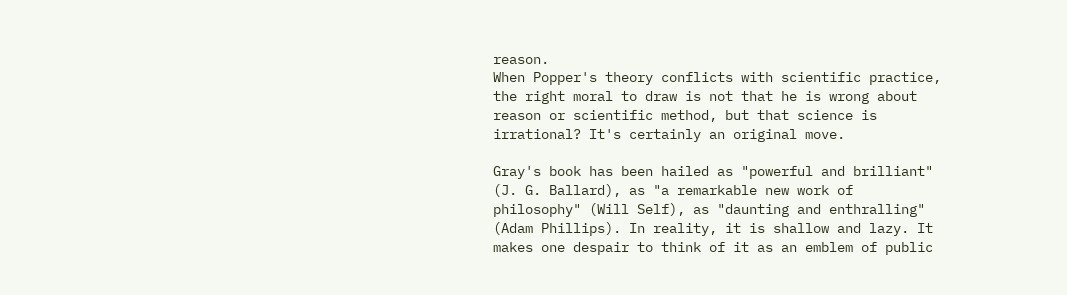reason.
When Popper's theory conflicts with scientific practice, the right moral to draw is not that he is wrong about reason or scientific method, but that science is irrational? It's certainly an original move.

Gray's book has been hailed as "powerful and brilliant" (J. G. Ballard), as "a remarkable new work of philosophy" (Will Self), as "daunting and enthralling" (Adam Phillips). In reality, it is shallow and lazy. It makes one despair to think of it as an emblem of public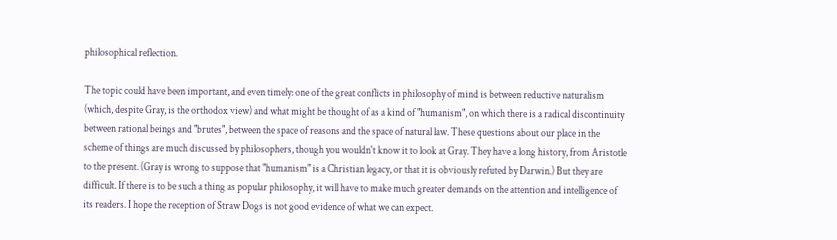philosophical reflection.

The topic could have been important, and even timely: one of the great conflicts in philosophy of mind is between reductive naturalism (which, despite Gray, is the orthodox view) and what might be thought of as a kind of "humanism", on which there is a radical discontinuity between rational beings and "brutes", between the space of reasons and the space of natural law. These questions about our place in the scheme of things are much discussed by philosophers, though you wouldn't know it to look at Gray. They have a long history, from Aristotle to the present. (Gray is wrong to suppose that "humanism" is a Christian legacy, or that it is obviously refuted by Darwin.) But they are difficult. If there is to be such a thing as popular philosophy, it will have to make much greater demands on the attention and intelligence of its readers. I hope the reception of Straw Dogs is not good evidence of what we can expect.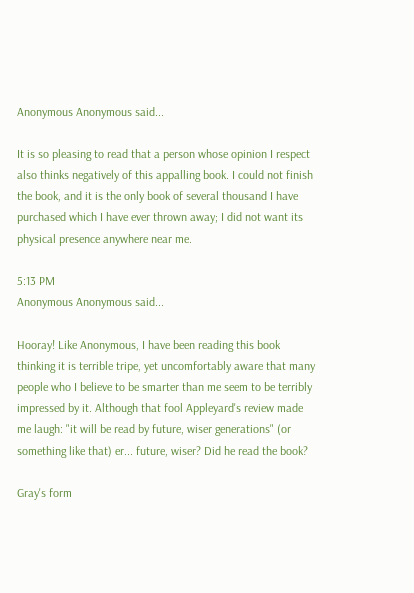Anonymous Anonymous said...

It is so pleasing to read that a person whose opinion I respect also thinks negatively of this appalling book. I could not finish the book, and it is the only book of several thousand I have purchased which I have ever thrown away; I did not want its physical presence anywhere near me.

5:13 PM
Anonymous Anonymous said...

Hooray! Like Anonymous, I have been reading this book thinking it is terrible tripe, yet uncomfortably aware that many people who I believe to be smarter than me seem to be terribly impressed by it. Although that fool Appleyard's review made me laugh: "it will be read by future, wiser generations" (or something like that) er... future, wiser? Did he read the book?

Gray's form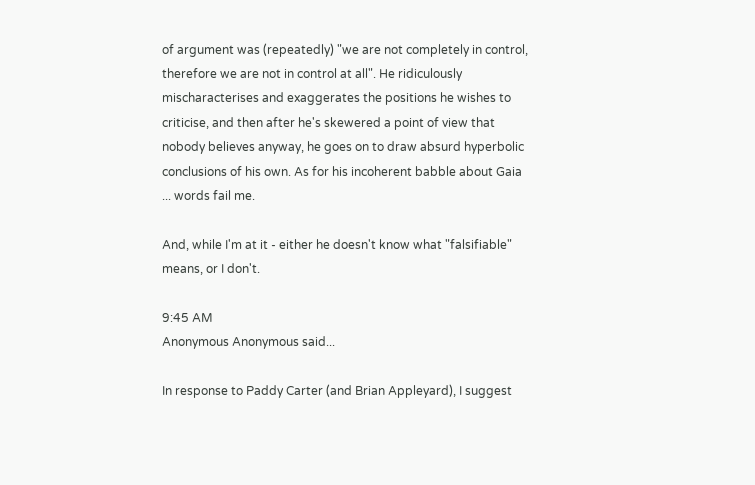of argument was (repeatedly) "we are not completely in control, therefore we are not in control at all". He ridiculously mischaracterises and exaggerates the positions he wishes to criticise, and then after he's skewered a point of view that nobody believes anyway, he goes on to draw absurd hyperbolic conclusions of his own. As for his incoherent babble about Gaia ... words fail me.

And, while I'm at it - either he doesn't know what "falsifiable" means, or I don't.

9:45 AM
Anonymous Anonymous said...

In response to Paddy Carter (and Brian Appleyard), I suggest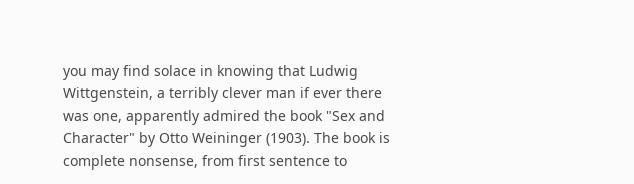you may find solace in knowing that Ludwig Wittgenstein, a terribly clever man if ever there was one, apparently admired the book "Sex and Character" by Otto Weininger (1903). The book is complete nonsense, from first sentence to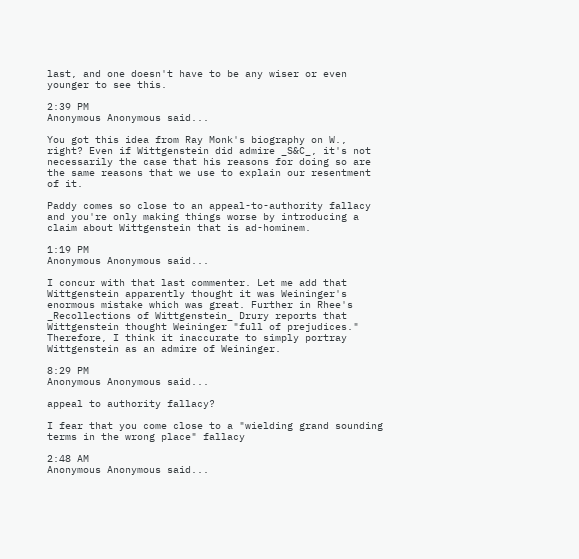last, and one doesn't have to be any wiser or even younger to see this.

2:39 PM
Anonymous Anonymous said...

You got this idea from Ray Monk's biography on W., right? Even if Wittgenstein did admire _S&C_, it's not necessarily the case that his reasons for doing so are the same reasons that we use to explain our resentment of it.

Paddy comes so close to an appeal-to-authority fallacy and you're only making things worse by introducing a claim about Wittgenstein that is ad-hominem.

1:19 PM
Anonymous Anonymous said...

I concur with that last commenter. Let me add that Wittgenstein apparently thought it was Weininger's enormous mistake which was great. Further in Rhee's _Recollections of Wittgenstein_ Drury reports that Wittgenstein thought Weininger "full of prejudices." Therefore, I think it inaccurate to simply portray Wittgenstein as an admire of Weininger.

8:29 PM
Anonymous Anonymous said...

appeal to authority fallacy?

I fear that you come close to a "wielding grand sounding terms in the wrong place" fallacy

2:48 AM
Anonymous Anonymous said...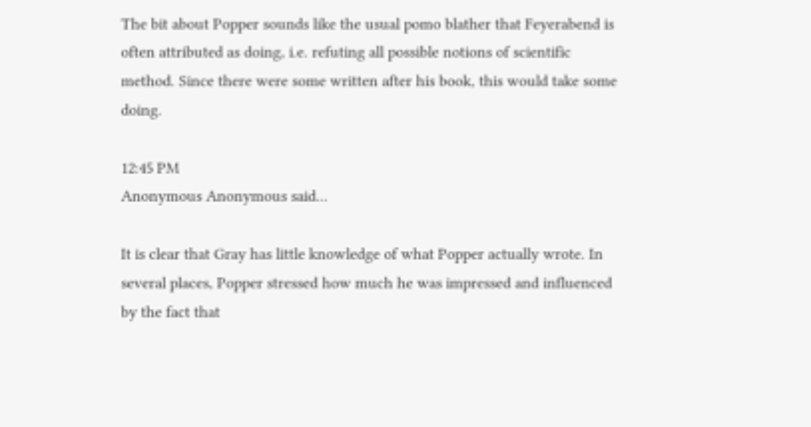The bit about Popper sounds like the usual pomo blather that Feyerabend is often attributed as doing, i.e. refuting all possible notions of scientific method. Since there were some written after his book, this would take some doing.

12:45 PM
Anonymous Anonymous said...

It is clear that Gray has little knowledge of what Popper actually wrote. In several places, Popper stressed how much he was impressed and influenced by the fact that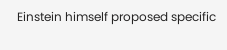Einstein himself proposed specific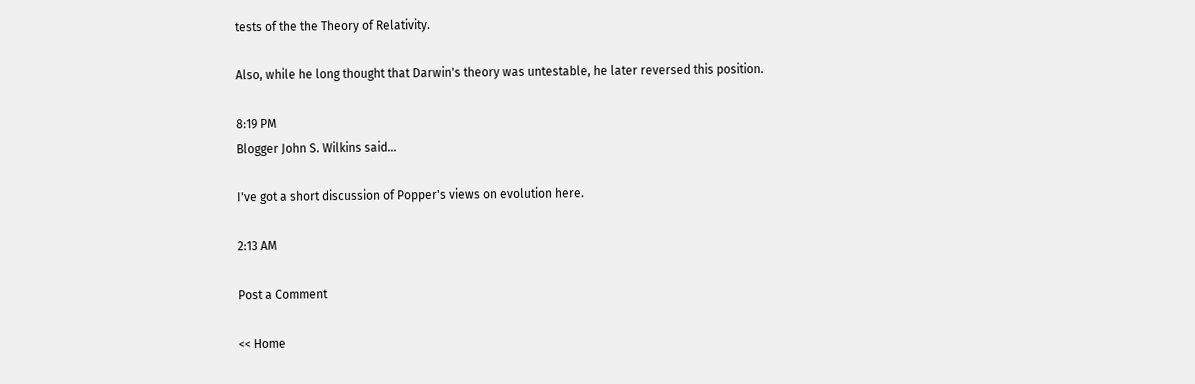tests of the the Theory of Relativity.

Also, while he long thought that Darwin's theory was untestable, he later reversed this position.

8:19 PM
Blogger John S. Wilkins said...

I've got a short discussion of Popper's views on evolution here.

2:13 AM

Post a Comment

<< Home